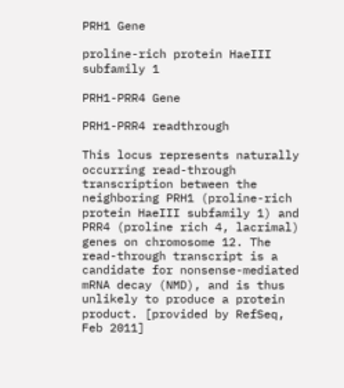PRH1 Gene

proline-rich protein HaeIII subfamily 1

PRH1-PRR4 Gene

PRH1-PRR4 readthrough

This locus represents naturally occurring read-through transcription between the neighboring PRH1 (proline-rich protein HaeIII subfamily 1) and PRR4 (proline rich 4, lacrimal) genes on chromosome 12. The read-through transcript is a candidate for nonsense-mediated mRNA decay (NMD), and is thus unlikely to produce a protein product. [provided by RefSeq, Feb 2011]